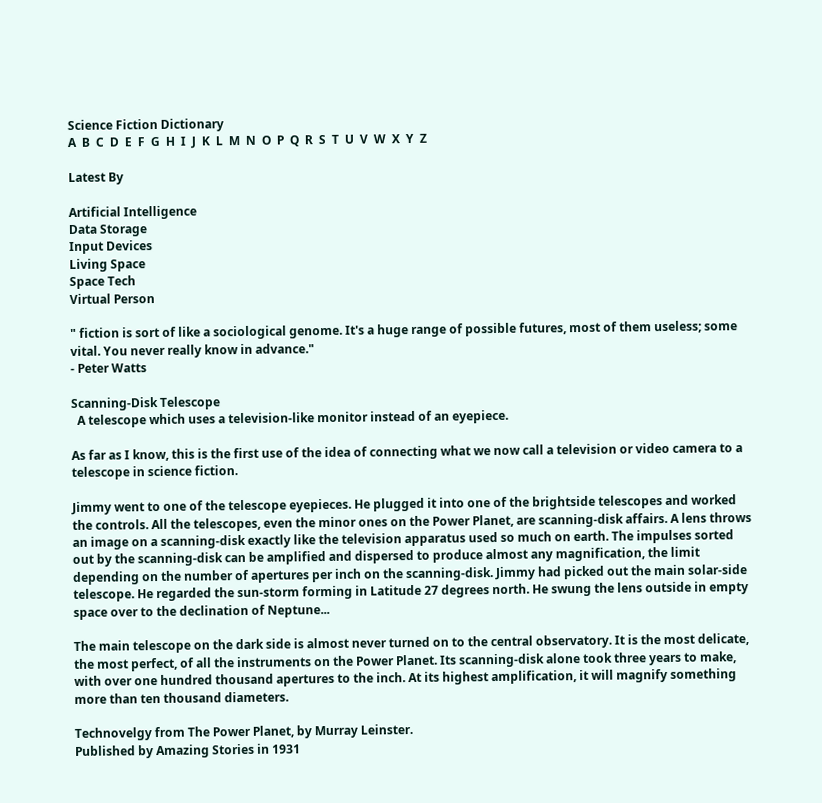Science Fiction Dictionary
A  B  C  D  E  F  G  H  I  J  K  L  M  N  O  P  Q  R  S  T  U  V  W  X  Y  Z

Latest By

Artificial Intelligence
Data Storage
Input Devices
Living Space
Space Tech
Virtual Person

" fiction is sort of like a sociological genome. It's a huge range of possible futures, most of them useless; some vital. You never really know in advance."
- Peter Watts

Scanning-Disk Telescope
  A telescope which uses a television-like monitor instead of an eyepiece.

As far as I know, this is the first use of the idea of connecting what we now call a television or video camera to a telescope in science fiction.

Jimmy went to one of the telescope eyepieces. He plugged it into one of the brightside telescopes and worked the controls. All the telescopes, even the minor ones on the Power Planet, are scanning-disk affairs. A lens throws an image on a scanning-disk exactly like the television apparatus used so much on earth. The impulses sorted out by the scanning-disk can be amplified and dispersed to produce almost any magnification, the limit depending on the number of apertures per inch on the scanning-disk. Jimmy had picked out the main solar-side telescope. He regarded the sun-storm forming in Latitude 27 degrees north. He swung the lens outside in empty space over to the declination of Neptune...

The main telescope on the dark side is almost never turned on to the central observatory. It is the most delicate, the most perfect, of all the instruments on the Power Planet. Its scanning-disk alone took three years to make, with over one hundred thousand apertures to the inch. At its highest amplification, it will magnify something more than ten thousand diameters.

Technovelgy from The Power Planet, by Murray Leinster.
Published by Amazing Stories in 1931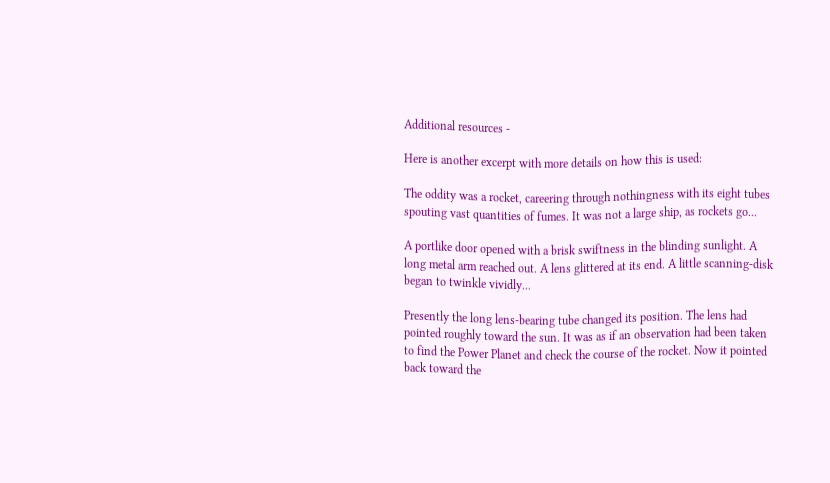Additional resources -

Here is another excerpt with more details on how this is used:

The oddity was a rocket, careering through nothingness with its eight tubes spouting vast quantities of fumes. It was not a large ship, as rockets go...

A portlike door opened with a brisk swiftness in the blinding sunlight. A long metal arm reached out. A lens glittered at its end. A little scanning-disk began to twinkle vividly...

Presently the long lens-bearing tube changed its position. The lens had pointed roughly toward the sun. It was as if an observation had been taken to find the Power Planet and check the course of the rocket. Now it pointed back toward the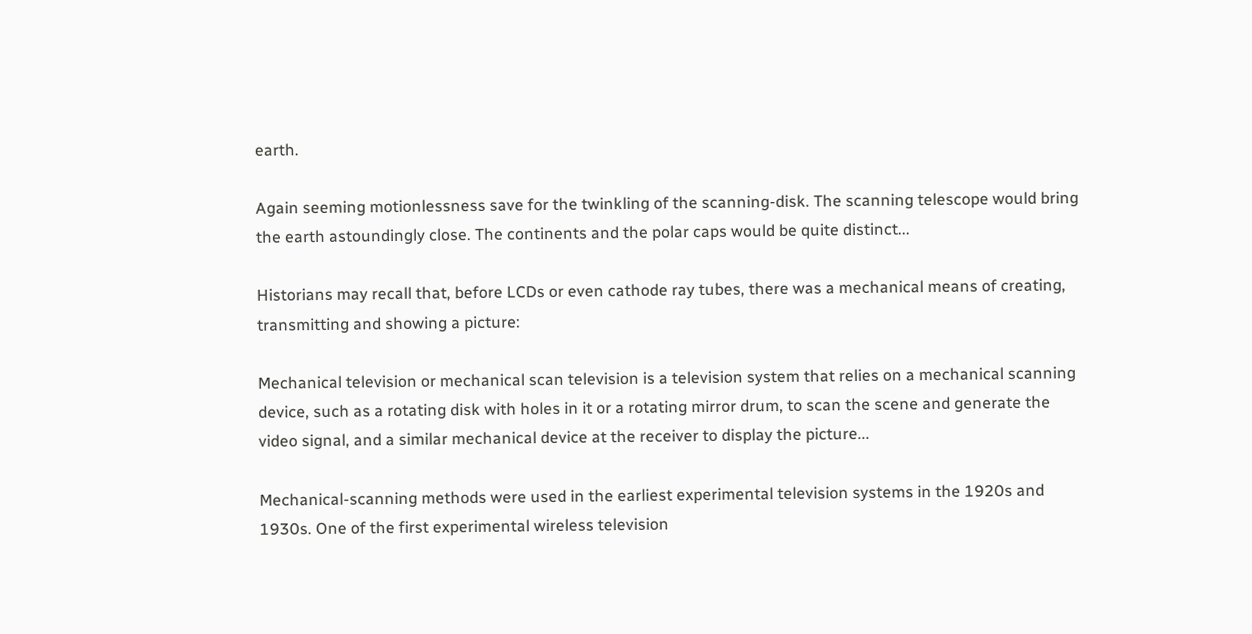earth.

Again seeming motionlessness save for the twinkling of the scanning-disk. The scanning telescope would bring the earth astoundingly close. The continents and the polar caps would be quite distinct...

Historians may recall that, before LCDs or even cathode ray tubes, there was a mechanical means of creating, transmitting and showing a picture:

Mechanical television or mechanical scan television is a television system that relies on a mechanical scanning device, such as a rotating disk with holes in it or a rotating mirror drum, to scan the scene and generate the video signal, and a similar mechanical device at the receiver to display the picture...

Mechanical-scanning methods were used in the earliest experimental television systems in the 1920s and 1930s. One of the first experimental wireless television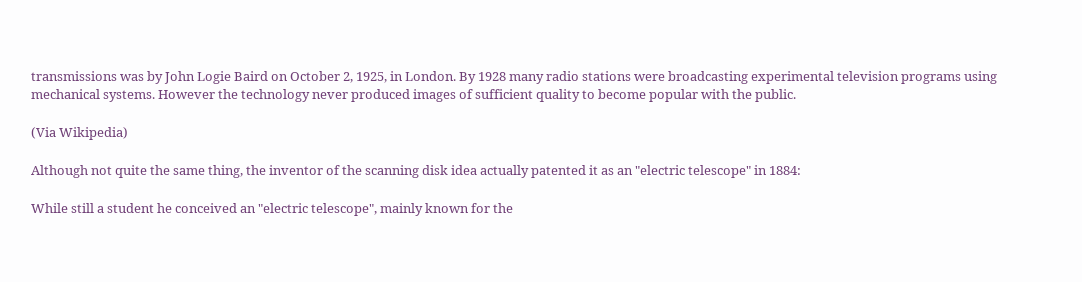transmissions was by John Logie Baird on October 2, 1925, in London. By 1928 many radio stations were broadcasting experimental television programs using mechanical systems. However the technology never produced images of sufficient quality to become popular with the public.

(Via Wikipedia)

Although not quite the same thing, the inventor of the scanning disk idea actually patented it as an "electric telescope" in 1884:

While still a student he conceived an "electric telescope", mainly known for the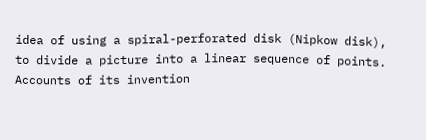idea of using a spiral-perforated disk (Nipkow disk), to divide a picture into a linear sequence of points. Accounts of its invention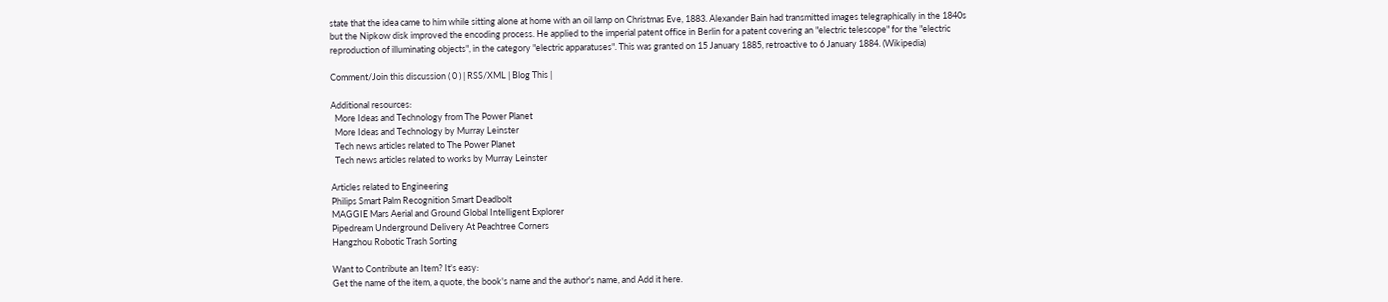state that the idea came to him while sitting alone at home with an oil lamp on Christmas Eve, 1883. Alexander Bain had transmitted images telegraphically in the 1840s but the Nipkow disk improved the encoding process. He applied to the imperial patent office in Berlin for a patent covering an "electric telescope" for the "electric reproduction of illuminating objects", in the category "electric apparatuses". This was granted on 15 January 1885, retroactive to 6 January 1884. (Wikipedia)

Comment/Join this discussion ( 0 ) | RSS/XML | Blog This |

Additional resources:
  More Ideas and Technology from The Power Planet
  More Ideas and Technology by Murray Leinster
  Tech news articles related to The Power Planet
  Tech news articles related to works by Murray Leinster

Articles related to Engineering
Philips Smart Palm Recognition Smart Deadbolt
MAGGIE Mars Aerial and Ground Global Intelligent Explorer
Pipedream Underground Delivery At Peachtree Corners
Hangzhou Robotic Trash Sorting

Want to Contribute an Item? It's easy:
Get the name of the item, a quote, the book's name and the author's name, and Add it here.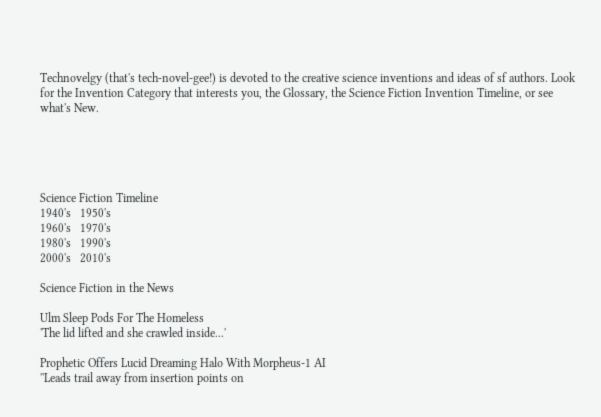Technovelgy (that's tech-novel-gee!) is devoted to the creative science inventions and ideas of sf authors. Look for the Invention Category that interests you, the Glossary, the Science Fiction Invention Timeline, or see what's New.





Science Fiction Timeline
1940's   1950's
1960's   1970's
1980's   1990's
2000's   2010's

Science Fiction in the News

Ulm Sleep Pods For The Homeless
'The lid lifted and she crawled inside...'

Prophetic Offers Lucid Dreaming Halo With Morpheus-1 AI
''Leads trail away from insertion points on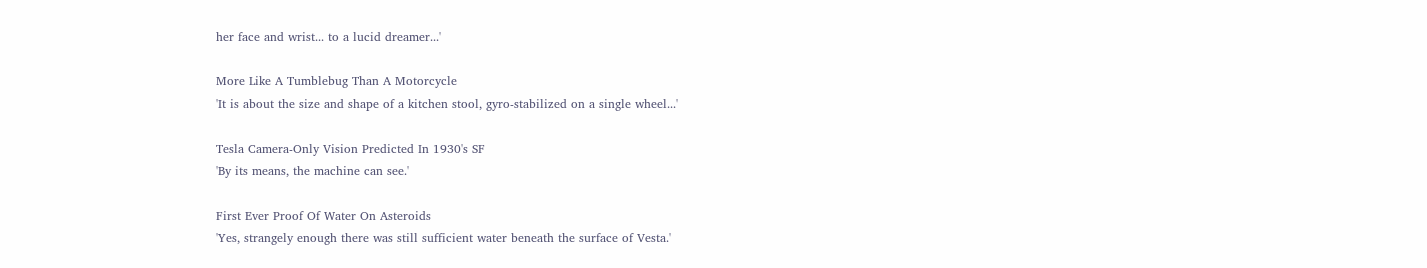her face and wrist... to a lucid dreamer...'

More Like A Tumblebug Than A Motorcycle
'It is about the size and shape of a kitchen stool, gyro-stabilized on a single wheel...'

Tesla Camera-Only Vision Predicted In 1930's SF
'By its means, the machine can see.'

First Ever Proof Of Water On Asteroids
'Yes, strangely enough there was still sufficient water beneath the surface of Vesta.'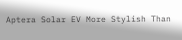Aptera Solar EV More Stylish Than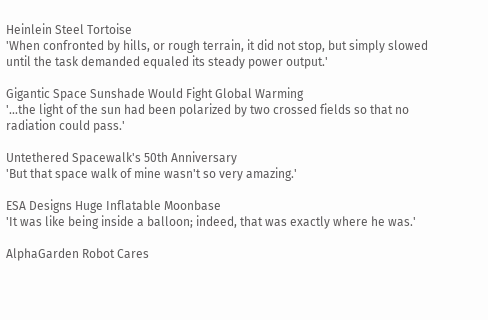Heinlein Steel Tortoise
'When confronted by hills, or rough terrain, it did not stop, but simply slowed until the task demanded equaled its steady power output.'

Gigantic Space Sunshade Would Fight Global Warming
'...the light of the sun had been polarized by two crossed fields so that no radiation could pass.'

Untethered Spacewalk's 50th Anniversary
'But that space walk of mine wasn't so very amazing.'

ESA Designs Huge Inflatable Moonbase
'It was like being inside a balloon; indeed, that was exactly where he was.'

AlphaGarden Robot Cares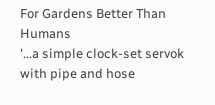For Gardens Better Than Humans
'...a simple clock-set servok with pipe and hose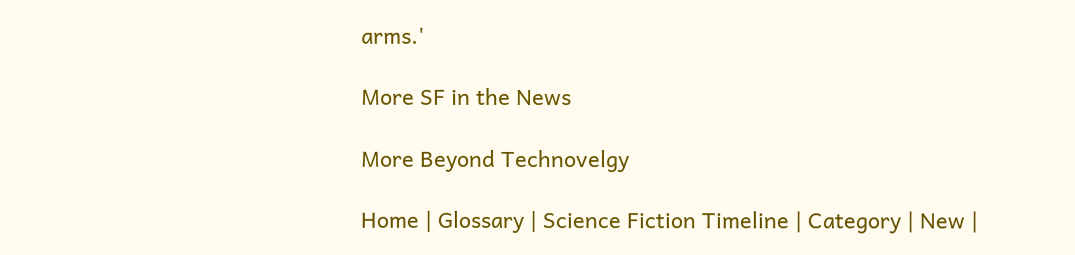arms.'

More SF in the News

More Beyond Technovelgy

Home | Glossary | Science Fiction Timeline | Category | New |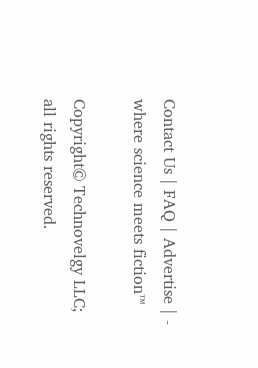Contact Us | FAQ | Advertise | - where science meets fiction™

Copyright© Technovelgy LLC; all rights reserved.